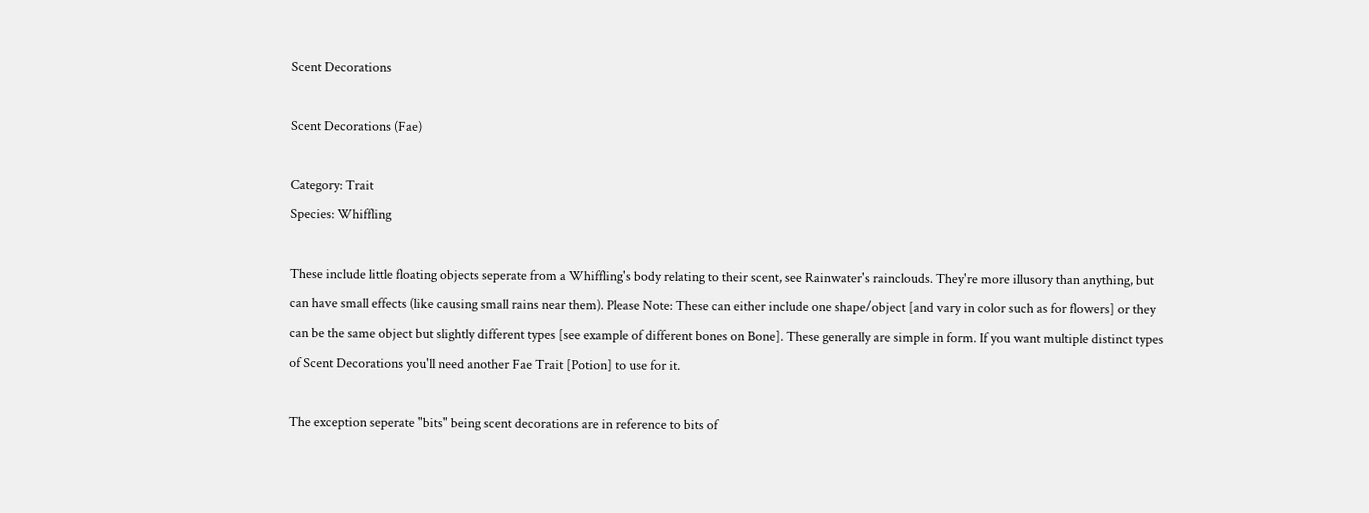Scent Decorations

Scent Decorations (Fae)

Category: Trait
Species: Whiffling

These include little floating objects seperate from a Whiffling's body relating to their scent, see Rainwater's rainclouds. They're more illusory than anything, but can have small effects (like causing small rains near them). Please Note: These can either include one shape/object [and vary in color such as for flowers] or they can be the same object but slightly different types [see example of different bones on Bone]. These generally are simple in form. If you want multiple distinct types of Scent Decorations you'll need another Fae Trait [Potion] to use for it.

The exception seperate "bits" being scent decorations are in reference to bits of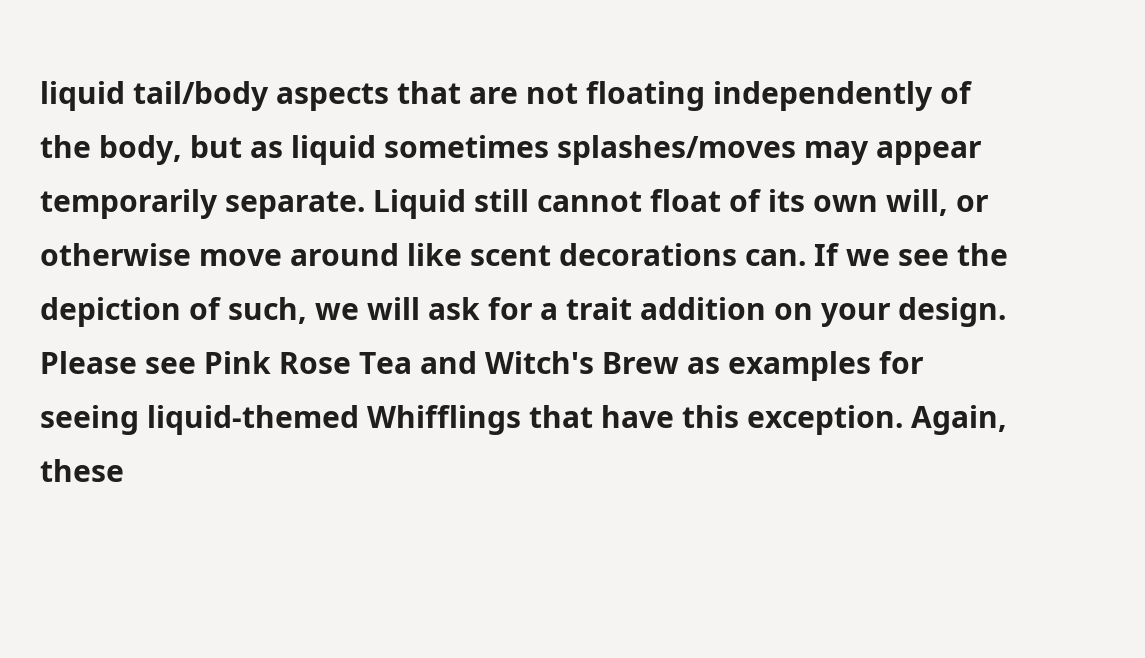liquid tail/body aspects that are not floating independently of the body, but as liquid sometimes splashes/moves may appear temporarily separate. Liquid still cannot float of its own will, or otherwise move around like scent decorations can. If we see the depiction of such, we will ask for a trait addition on your design. Please see Pink Rose Tea and Witch's Brew as examples for seeing liquid-themed Whifflings that have this exception. Again, these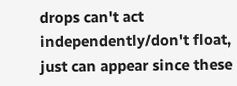drops can't act independently/don't float, just can appear since these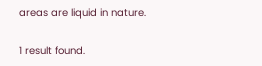areas are liquid in nature.

1 result found.